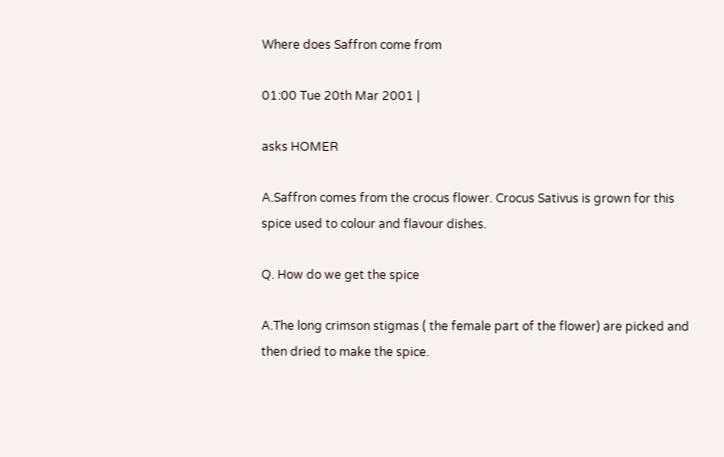Where does Saffron come from

01:00 Tue 20th Mar 2001 |

asks HOMER

A.Saffron comes from the crocus flower. Crocus Sativus is grown for this spice used to colour and flavour dishes.

Q. How do we get the spice

A.The long crimson stigmas ( the female part of the flower) are picked and then dried to make the spice.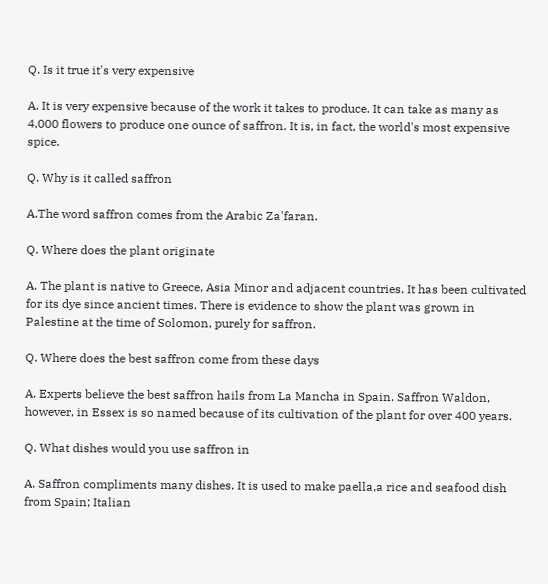Q. Is it true it's very expensive

A. It is very expensive because of the work it takes to produce. It can take as many as 4,000 flowers to produce one ounce of saffron. It is, in fact, the world's most expensive spice.

Q. Why is it called saffron

A.The word saffron comes from the Arabic Za'faran.

Q. Where does the plant originate

A. The plant is native to Greece, Asia Minor and adjacent countries. It has been cultivated for its dye since ancient times. There is evidence to show the plant was grown in Palestine at the time of Solomon, purely for saffron.

Q. Where does the best saffron come from these days

A. Experts believe the best saffron hails from La Mancha in Spain. Saffron Waldon, however, in Essex is so named because of its cultivation of the plant for over 400 years.

Q. What dishes would you use saffron in

A. Saffron compliments many dishes. It is used to make paella,a rice and seafood dish from Spain; Italian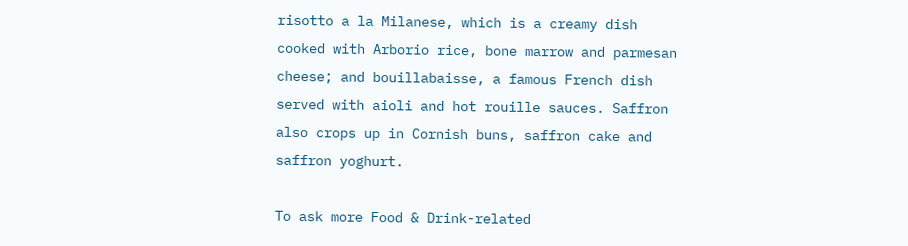risotto a la Milanese, which is a creamy dish cooked with Arborio rice, bone marrow and parmesan cheese; and bouillabaisse, a famous French dish served with aioli and hot rouille sauces. Saffron also crops up in Cornish buns, saffron cake and saffron yoghurt.

To ask more Food & Drink-related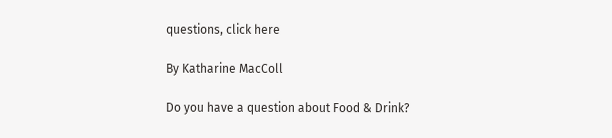questions, click here

By Katharine MacColl

Do you have a question about Food & Drink?